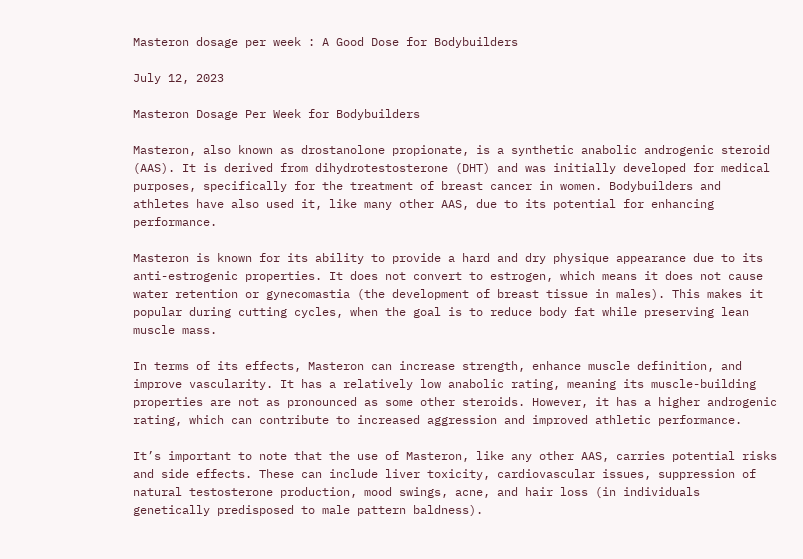Masteron dosage per week : A Good Dose for Bodybuilders

July 12, 2023

Masteron Dosage Per Week for Bodybuilders

Masteron, also known as drostanolone propionate, is a synthetic anabolic androgenic steroid (AAS). It is derived from dihydrotestosterone (DHT) and was initially developed for medical purposes, specifically for the treatment of breast cancer in women. Bodybuilders and athletes have also used it, like many other AAS, due to its potential for enhancing performance.

Masteron is known for its ability to provide a hard and dry physique appearance due to its anti-estrogenic properties. It does not convert to estrogen, which means it does not cause water retention or gynecomastia (the development of breast tissue in males). This makes it popular during cutting cycles, when the goal is to reduce body fat while preserving lean muscle mass.

In terms of its effects, Masteron can increase strength, enhance muscle definition, and improve vascularity. It has a relatively low anabolic rating, meaning its muscle-building properties are not as pronounced as some other steroids. However, it has a higher androgenic rating, which can contribute to increased aggression and improved athletic performance.

It’s important to note that the use of Masteron, like any other AAS, carries potential risks and side effects. These can include liver toxicity, cardiovascular issues, suppression of natural testosterone production, mood swings, acne, and hair loss (in individuals genetically predisposed to male pattern baldness).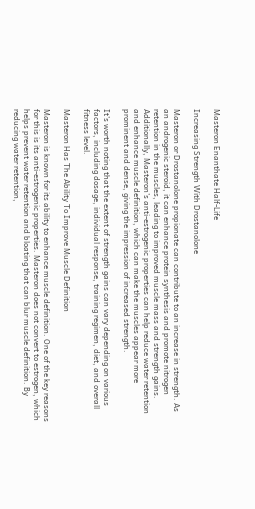Masteron Enanthate Half-Life

Increasing Strength With Drostanolone

Masteron or Drostanolone propionate can contribute to an increase in strength. As an androgenic steroid, it can enhance protein synthesis and promote nitrogen retention in the muscles, leading to improved muscle mass and strength gains. Additionally, Masteron’s anti-estrogenic properties can help reduce water retention and enhance muscle definition, which can make the muscles appear more prominent and dense, giving the impression of increased strength.

It’s worth noting that the extent of strength gains can vary depending on various factors, including dosage, individual response, training regimen, diet, and overall fitness level.

Masteron Has The Ability To Improve Muscle Definition

Masteron is known for its ability to enhance muscle definition. One of the key reasons for this is its anti-estrogenic properties. Masteron does not convert to estrogen, which helps prevent water retention and bloating that can blur muscle definition. By reducing water retention,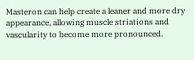Masteron can help create a leaner and more dry appearance, allowing muscle striations and vascularity to become more pronounced.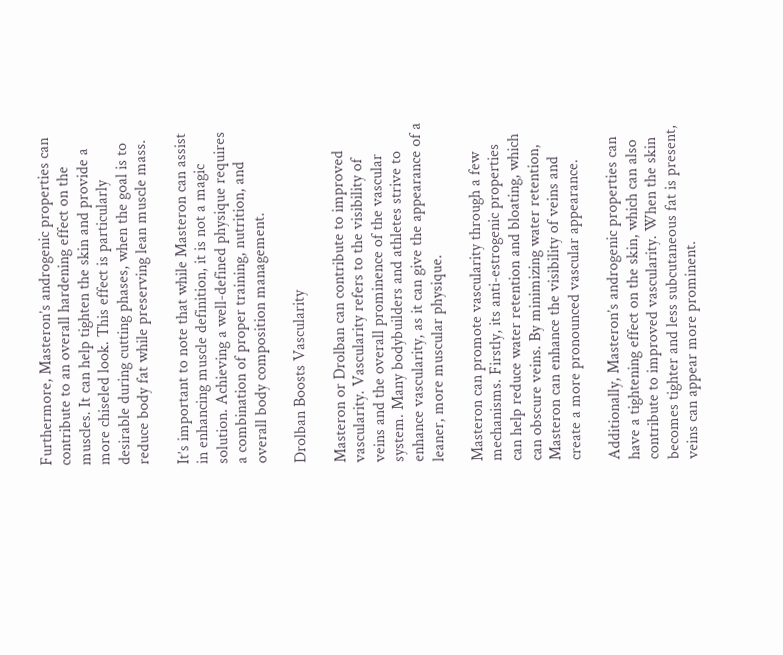Furthermore, Masteron’s androgenic properties can contribute to an overall hardening effect on the muscles. It can help tighten the skin and provide a more chiseled look. This effect is particularly desirable during cutting phases, when the goal is to reduce body fat while preserving lean muscle mass.

It’s important to note that while Masteron can assist in enhancing muscle definition, it is not a magic solution. Achieving a well-defined physique requires a combination of proper training, nutrition, and overall body composition management.

Drolban Boosts Vascularity

Masteron or Drolban can contribute to improved vascularity. Vascularity refers to the visibility of veins and the overall prominence of the vascular system. Many bodybuilders and athletes strive to enhance vascularity, as it can give the appearance of a leaner, more muscular physique.

Masteron can promote vascularity through a few mechanisms. Firstly, its anti-estrogenic properties can help reduce water retention and bloating, which can obscure veins. By minimizing water retention, Masteron can enhance the visibility of veins and create a more pronounced vascular appearance.

Additionally, Masteron’s androgenic properties can have a tightening effect on the skin, which can also contribute to improved vascularity. When the skin becomes tighter and less subcutaneous fat is present, veins can appear more prominent.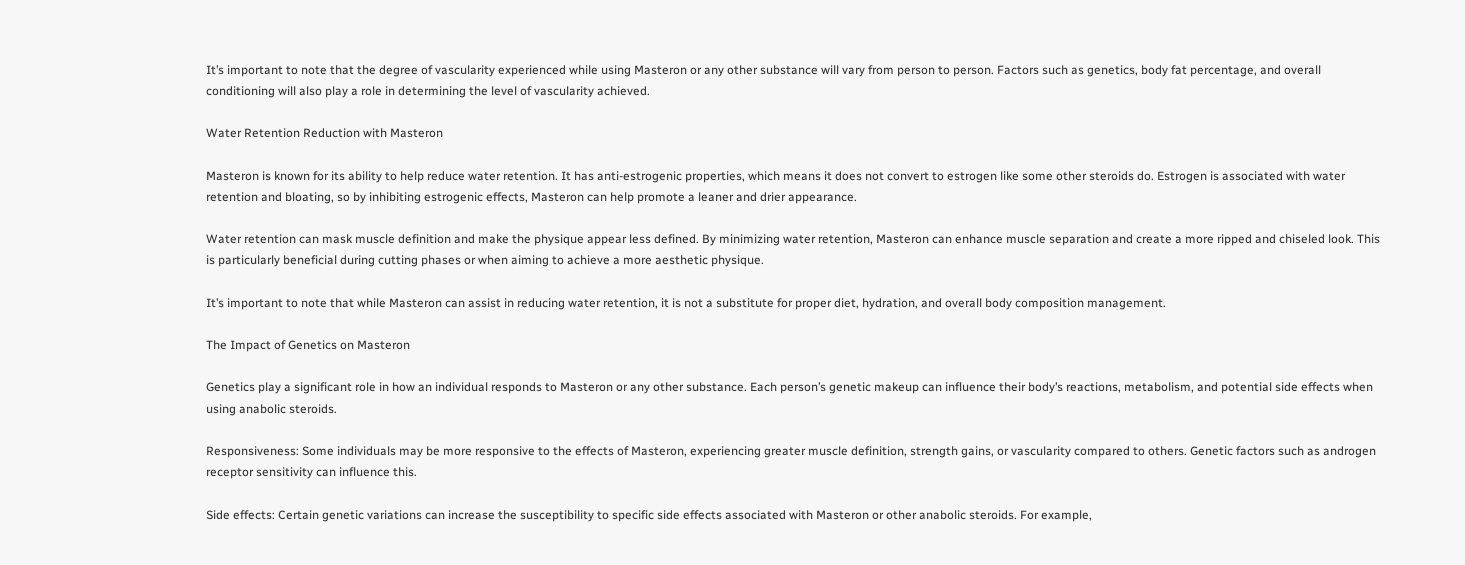It’s important to note that the degree of vascularity experienced while using Masteron or any other substance will vary from person to person. Factors such as genetics, body fat percentage, and overall conditioning will also play a role in determining the level of vascularity achieved.

Water Retention Reduction with Masteron

Masteron is known for its ability to help reduce water retention. It has anti-estrogenic properties, which means it does not convert to estrogen like some other steroids do. Estrogen is associated with water retention and bloating, so by inhibiting estrogenic effects, Masteron can help promote a leaner and drier appearance.

Water retention can mask muscle definition and make the physique appear less defined. By minimizing water retention, Masteron can enhance muscle separation and create a more ripped and chiseled look. This is particularly beneficial during cutting phases or when aiming to achieve a more aesthetic physique.

It’s important to note that while Masteron can assist in reducing water retention, it is not a substitute for proper diet, hydration, and overall body composition management.

The Impact of Genetics on Masteron

Genetics play a significant role in how an individual responds to Masteron or any other substance. Each person’s genetic makeup can influence their body’s reactions, metabolism, and potential side effects when using anabolic steroids.

Responsiveness: Some individuals may be more responsive to the effects of Masteron, experiencing greater muscle definition, strength gains, or vascularity compared to others. Genetic factors such as androgen receptor sensitivity can influence this.

Side effects: Certain genetic variations can increase the susceptibility to specific side effects associated with Masteron or other anabolic steroids. For example,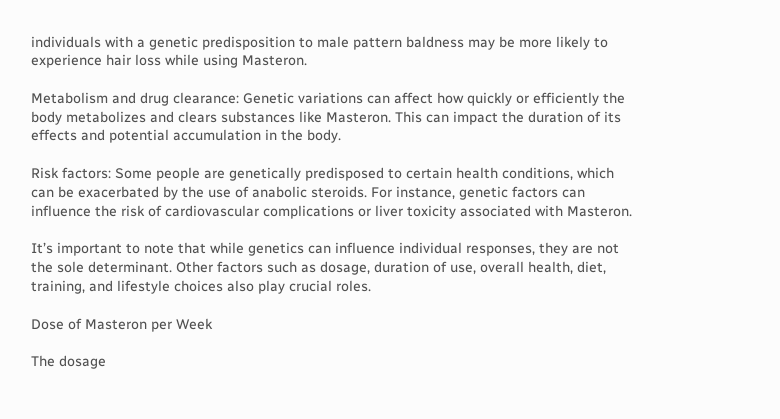individuals with a genetic predisposition to male pattern baldness may be more likely to experience hair loss while using Masteron.

Metabolism and drug clearance: Genetic variations can affect how quickly or efficiently the body metabolizes and clears substances like Masteron. This can impact the duration of its effects and potential accumulation in the body.

Risk factors: Some people are genetically predisposed to certain health conditions, which can be exacerbated by the use of anabolic steroids. For instance, genetic factors can influence the risk of cardiovascular complications or liver toxicity associated with Masteron.

It’s important to note that while genetics can influence individual responses, they are not the sole determinant. Other factors such as dosage, duration of use, overall health, diet, training, and lifestyle choices also play crucial roles.

Dose of Masteron per Week

The dosage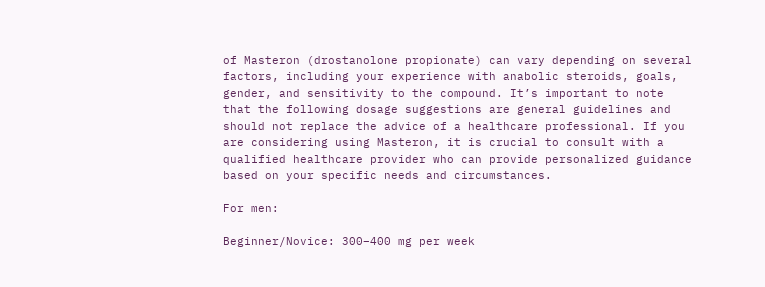of Masteron (drostanolone propionate) can vary depending on several factors, including your experience with anabolic steroids, goals, gender, and sensitivity to the compound. It’s important to note that the following dosage suggestions are general guidelines and should not replace the advice of a healthcare professional. If you are considering using Masteron, it is crucial to consult with a qualified healthcare provider who can provide personalized guidance based on your specific needs and circumstances.

For men:

Beginner/Novice: 300–400 mg per week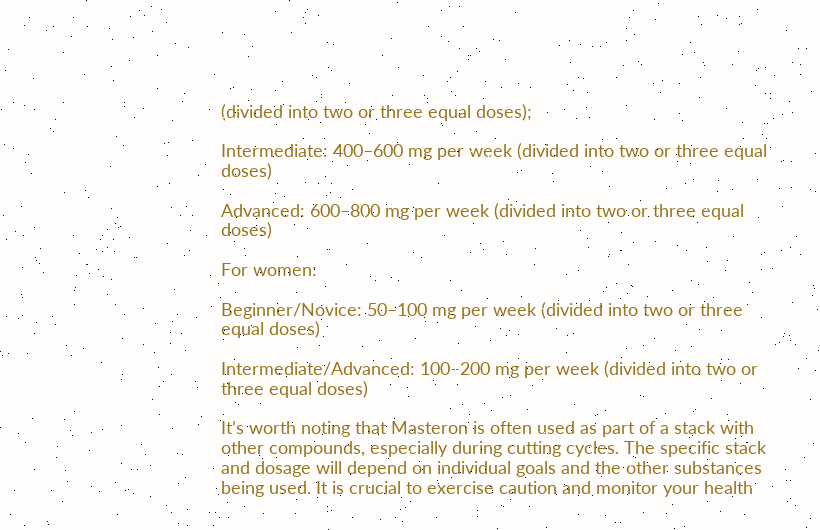(divided into two or three equal doses);

Intermediate: 400–600 mg per week (divided into two or three equal doses)

Advanced: 600–800 mg per week (divided into two or three equal doses)

For women:

Beginner/Novice: 50–100 mg per week (divided into two or three equal doses)

Intermediate/Advanced: 100–200 mg per week (divided into two or three equal doses)

It’s worth noting that Masteron is often used as part of a stack with other compounds, especially during cutting cycles. The specific stack and dosage will depend on individual goals and the other substances being used. It is crucial to exercise caution and monitor your health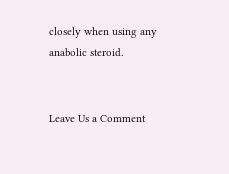closely when using any anabolic steroid.


Leave Us a Comment